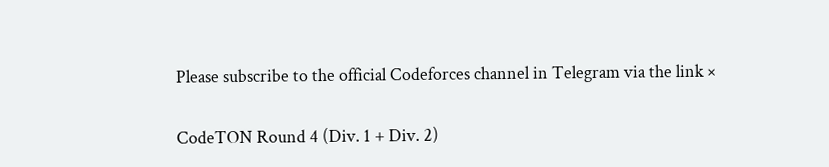Please subscribe to the official Codeforces channel in Telegram via the link ×

CodeTON Round 4 (Div. 1 + Div. 2)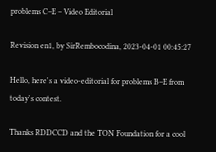problems C–E – Video Editorial

Revision en1, by SirRembocodina, 2023-04-01 00:45:27

Hello, here's a video-editorial for problems B–E from today's contest.

Thanks RDDCCD and the TON Foundation for a cool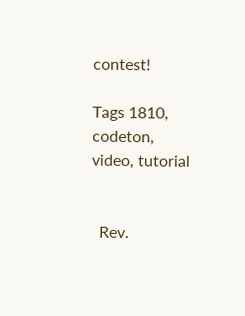contest!

Tags 1810, codeton, video, tutorial


  Rev.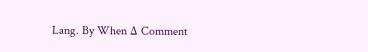Lang. By When Δ Comment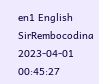en1 English SirRembocodina 2023-04-01 00:45:27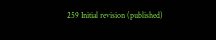259 Initial revision (published)